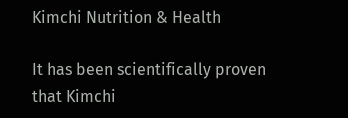Kimchi Nutrition & Health

It has been scientifically proven that Kimchi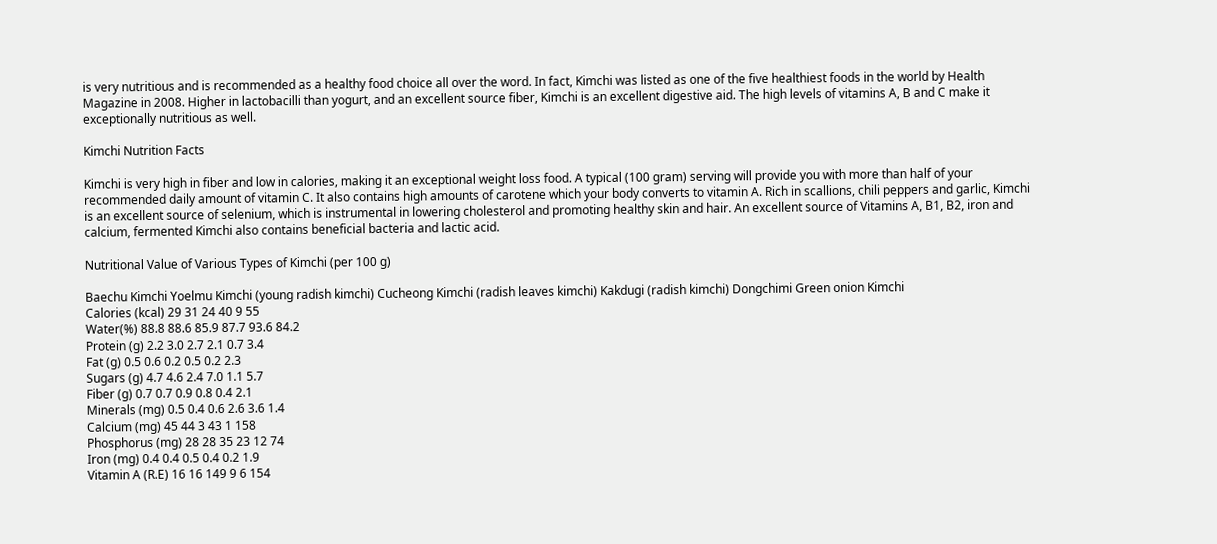is very nutritious and is recommended as a healthy food choice all over the word. In fact, Kimchi was listed as one of the five healthiest foods in the world by Health Magazine in 2008. Higher in lactobacilli than yogurt, and an excellent source fiber, Kimchi is an excellent digestive aid. The high levels of vitamins A, B and C make it exceptionally nutritious as well.

Kimchi Nutrition Facts

Kimchi is very high in fiber and low in calories, making it an exceptional weight loss food. A typical (100 gram) serving will provide you with more than half of your recommended daily amount of vitamin C. It also contains high amounts of carotene which your body converts to vitamin A. Rich in scallions, chili peppers and garlic, Kimchi is an excellent source of selenium, which is instrumental in lowering cholesterol and promoting healthy skin and hair. An excellent source of Vitamins A, B1, B2, iron and calcium, fermented Kimchi also contains beneficial bacteria and lactic acid.

Nutritional Value of Various Types of Kimchi (per 100 g)

Baechu Kimchi Yoelmu Kimchi (young radish kimchi) Cucheong Kimchi (radish leaves kimchi) Kakdugi (radish kimchi) Dongchimi Green onion Kimchi
Calories (kcal) 29 31 24 40 9 55
Water(%) 88.8 88.6 85.9 87.7 93.6 84.2
Protein (g) 2.2 3.0 2.7 2.1 0.7 3.4
Fat (g) 0.5 0.6 0.2 0.5 0.2 2.3
Sugars (g) 4.7 4.6 2.4 7.0 1.1 5.7
Fiber (g) 0.7 0.7 0.9 0.8 0.4 2.1
Minerals (mg) 0.5 0.4 0.6 2.6 3.6 1.4
Calcium (mg) 45 44 3 43 1 158
Phosphorus (mg) 28 28 35 23 12 74
Iron (mg) 0.4 0.4 0.5 0.4 0.2 1.9
Vitamin A (R.E) 16 16 149 9 6 154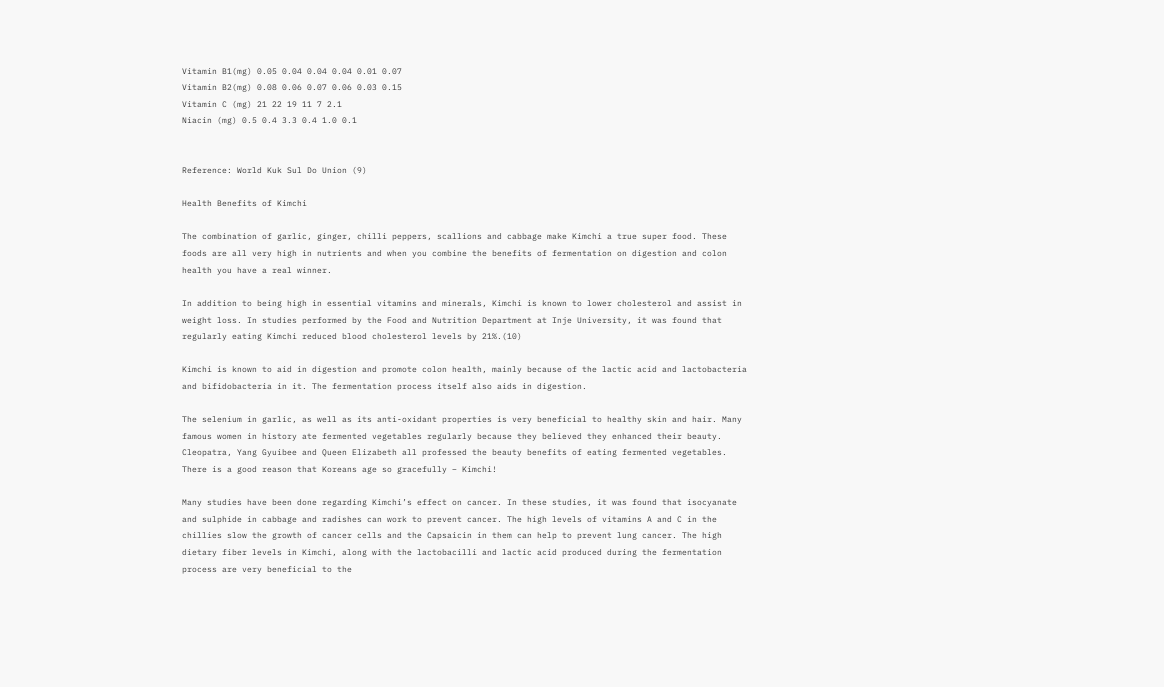Vitamin B1(mg) 0.05 0.04 0.04 0.04 0.01 0.07
Vitamin B2(mg) 0.08 0.06 0.07 0.06 0.03 0.15
Vitamin C (mg) 21 22 19 11 7 2.1
Niacin (mg) 0.5 0.4 3.3 0.4 1.0 0.1


Reference: World Kuk Sul Do Union (9)

Health Benefits of Kimchi

The combination of garlic, ginger, chilli peppers, scallions and cabbage make Kimchi a true super food. These foods are all very high in nutrients and when you combine the benefits of fermentation on digestion and colon health you have a real winner.

In addition to being high in essential vitamins and minerals, Kimchi is known to lower cholesterol and assist in weight loss. In studies performed by the Food and Nutrition Department at Inje University, it was found that regularly eating Kimchi reduced blood cholesterol levels by 21%.(10)

Kimchi is known to aid in digestion and promote colon health, mainly because of the lactic acid and lactobacteria and bifidobacteria in it. The fermentation process itself also aids in digestion.

The selenium in garlic, as well as its anti-oxidant properties is very beneficial to healthy skin and hair. Many famous women in history ate fermented vegetables regularly because they believed they enhanced their beauty. Cleopatra, Yang Gyuibee and Queen Elizabeth all professed the beauty benefits of eating fermented vegetables. There is a good reason that Koreans age so gracefully – Kimchi!

Many studies have been done regarding Kimchi’s effect on cancer. In these studies, it was found that isocyanate and sulphide in cabbage and radishes can work to prevent cancer. The high levels of vitamins A and C in the chillies slow the growth of cancer cells and the Capsaicin in them can help to prevent lung cancer. The high dietary fiber levels in Kimchi, along with the lactobacilli and lactic acid produced during the fermentation process are very beneficial to the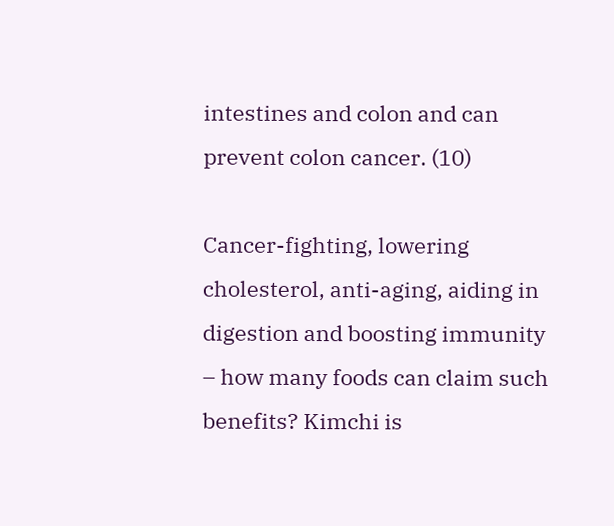intestines and colon and can prevent colon cancer. (10)

Cancer-fighting, lowering cholesterol, anti-aging, aiding in digestion and boosting immunity – how many foods can claim such benefits? Kimchi is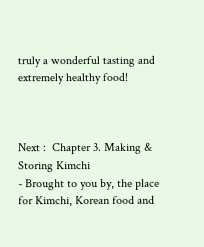truly a wonderful tasting and extremely healthy food!



Next :  Chapter 3. Making & Storing Kimchi
- Brought to you by, the place for Kimchi, Korean food and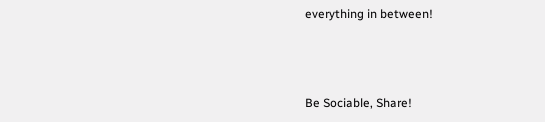everything in between!



Be Sociable, Share!